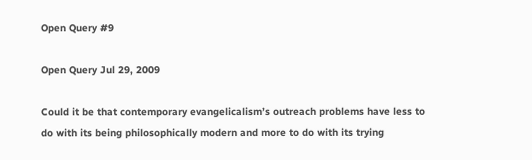Open Query #9

Open Query Jul 29, 2009

Could it be that contemporary evangelicalism’s outreach problems have less to do with its being philosophically modern and more to do with its trying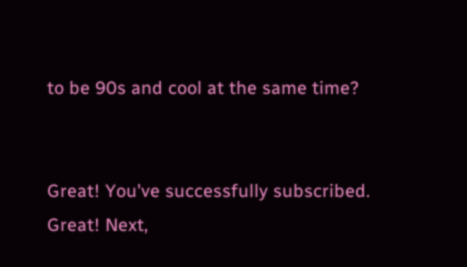to be 90s and cool at the same time?


Great! You've successfully subscribed.
Great! Next,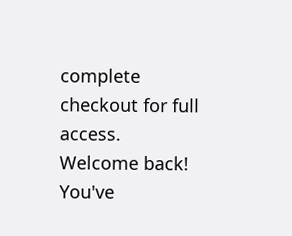complete checkout for full access.
Welcome back! You've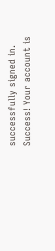successfully signed in.
Success! Your account is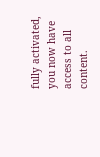fully activated, you now have access to all content.